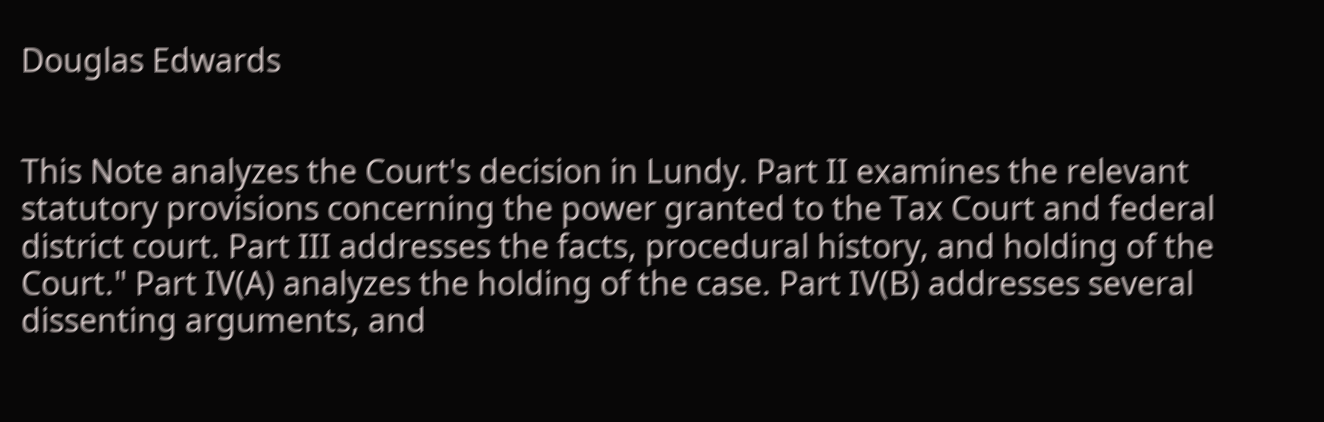Douglas Edwards


This Note analyzes the Court's decision in Lundy. Part II examines the relevant statutory provisions concerning the power granted to the Tax Court and federal district court. Part III addresses the facts, procedural history, and holding of the Court." Part IV(A) analyzes the holding of the case. Part IV(B) addresses several dissenting arguments, and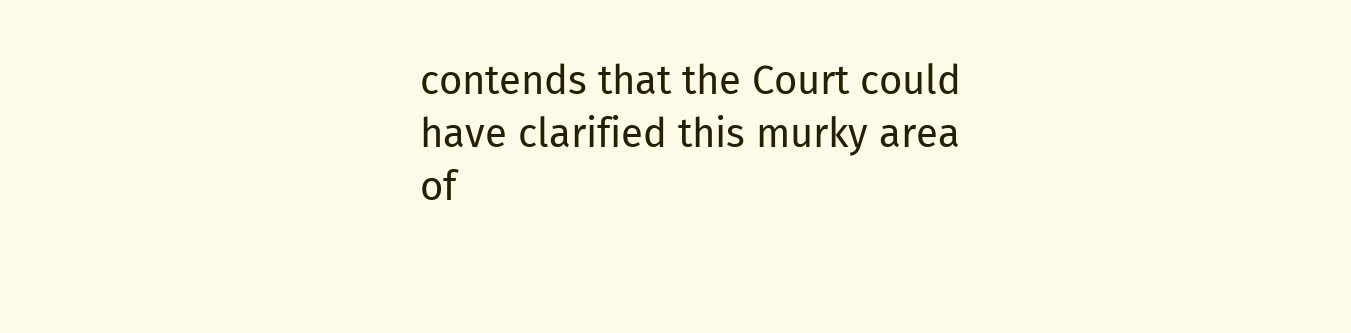contends that the Court could have clarified this murky area of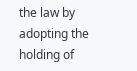the law by adopting the holding of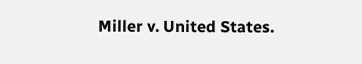Miller v. United States.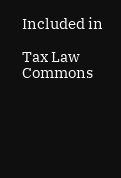Included in

Tax Law Commons